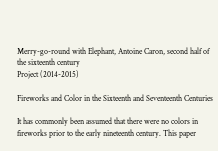Merry-go-round with Elephant, Antoine Caron, second half of the sixteenth century
Project (2014-2015)

Fireworks and Color in the Sixteenth and Seventeenth Centuries

It has commonly been assumed that there were no colors in fireworks prior to the early nineteenth century. This paper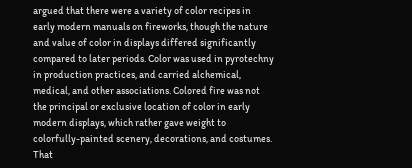argued that there were a variety of color recipes in early modern manuals on fireworks, though the nature and value of color in displays differed significantly compared to later periods. Color was used in pyrotechny in production practices, and carried alchemical, medical, and other associations. Colored fire was not the principal or exclusive location of color in early modern displays, which rather gave weight to colorfully-painted scenery, decorations, and costumes. That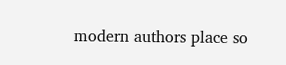modern authors place so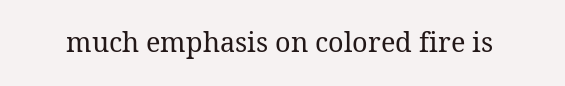much emphasis on colored fire is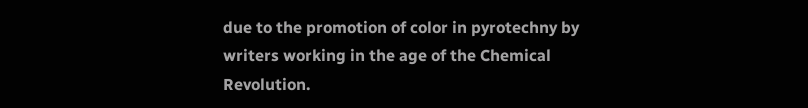due to the promotion of color in pyrotechny by writers working in the age of the Chemical Revolution.